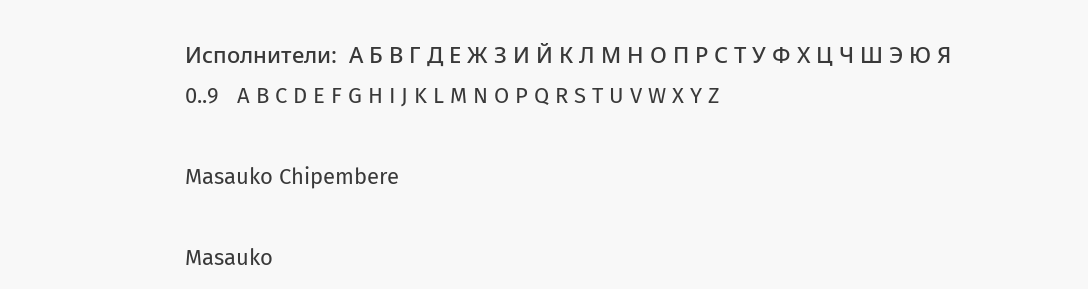Исполнители:  А Б В Г Д Е Ж З И Й К Л М Н О П Р С Т У Ф Х Ц Ч Ш Э Ю Я   0..9   A B C D E F G H I J K L M N O P Q R S T U V W X Y Z

Masauko Chipembere

Masauko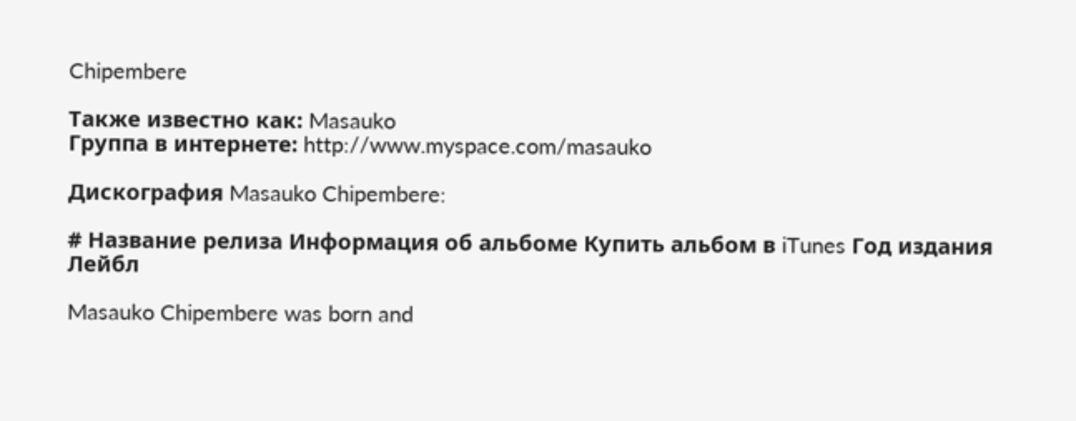Chipembere

Также известно как: Masauko
Группа в интернете: http://www.myspace.com/masauko

Дискография Masauko Chipembere:

# Название релиза Информация об aльбоме Купить альбом в iTunes Год издания Лейбл

Masauko Chipembere was born and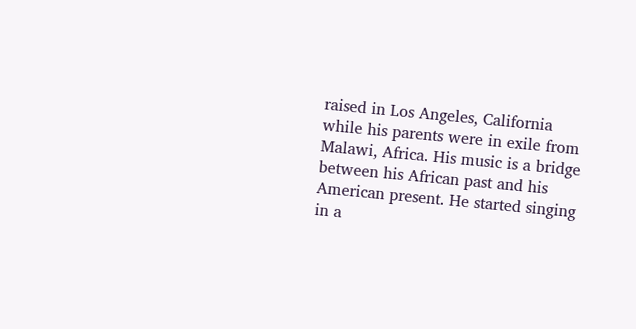raised in Los Angeles, California while his parents were in exile from Malawi, Africa. His music is a bridge between his African past and his American present. He started singing in a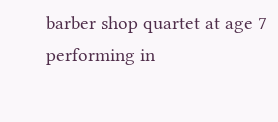barber shop quartet at age 7 performing in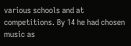various schools and at competitions. By 14 he had chosen music as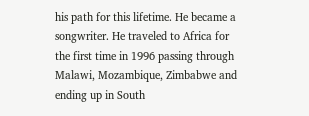his path for this lifetime. He became a songwriter. He traveled to Africa for the first time in 1996 passing through Malawi, Mozambique, Zimbabwe and ending up in South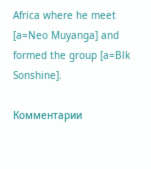Africa where he meet [a=Neo Muyanga] and formed the group [a=Blk Sonshine].

Комментарии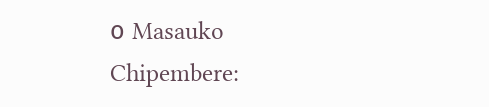о Masauko Chipembere: